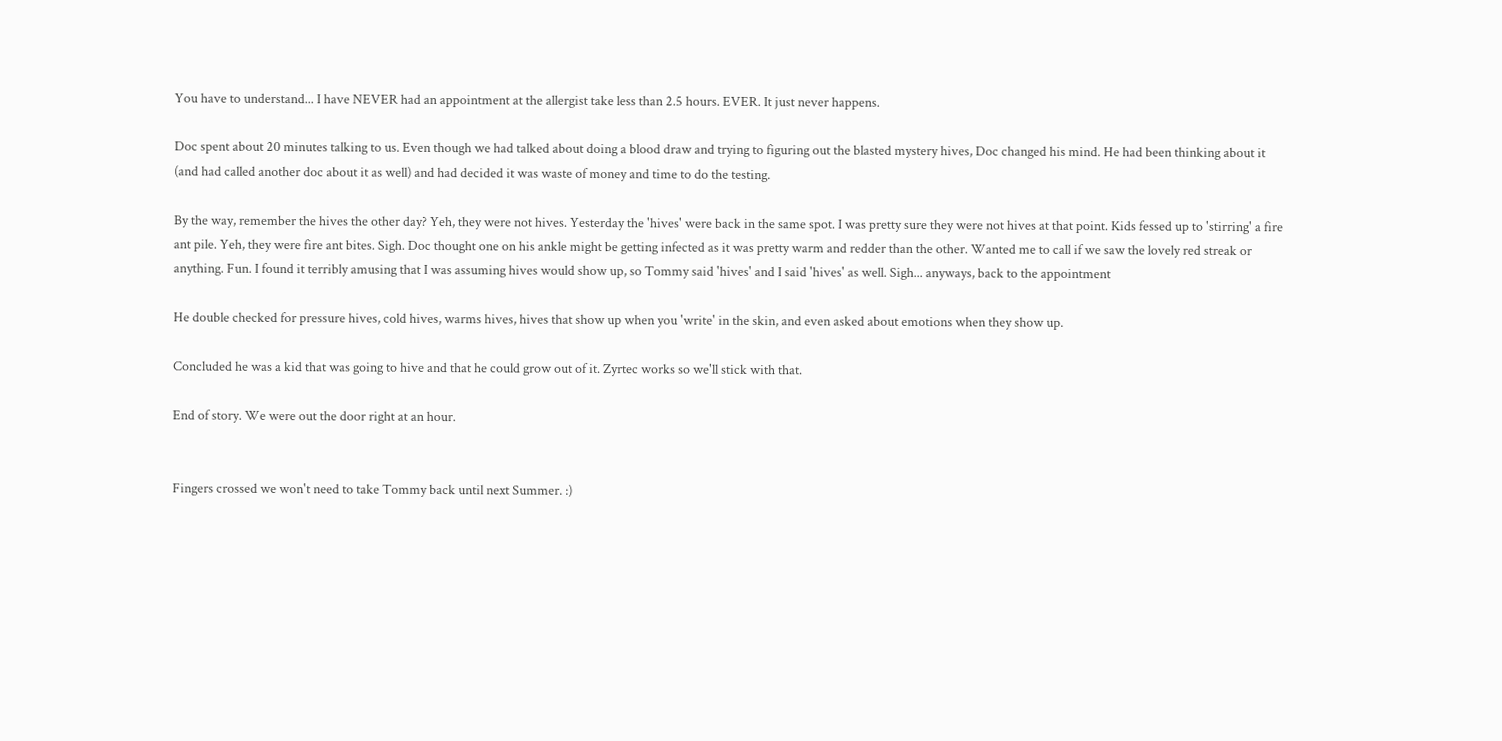You have to understand... I have NEVER had an appointment at the allergist take less than 2.5 hours. EVER. It just never happens.

Doc spent about 20 minutes talking to us. Even though we had talked about doing a blood draw and trying to figuring out the blasted mystery hives, Doc changed his mind. He had been thinking about it (and had called another doc about it as well) and had decided it was waste of money and time to do the testing.

By the way, remember the hives the other day? Yeh, they were not hives. Yesterday the 'hives' were back in the same spot. I was pretty sure they were not hives at that point. Kids fessed up to 'stirring' a fire ant pile. Yeh, they were fire ant bites. Sigh. Doc thought one on his ankle might be getting infected as it was pretty warm and redder than the other. Wanted me to call if we saw the lovely red streak or anything. Fun. I found it terribly amusing that I was assuming hives would show up, so Tommy said 'hives' and I said 'hives' as well. Sigh... anyways, back to the appointment

He double checked for pressure hives, cold hives, warms hives, hives that show up when you 'write' in the skin, and even asked about emotions when they show up.

Concluded he was a kid that was going to hive and that he could grow out of it. Zyrtec works so we'll stick with that.

End of story. We were out the door right at an hour.


Fingers crossed we won't need to take Tommy back until next Summer. :)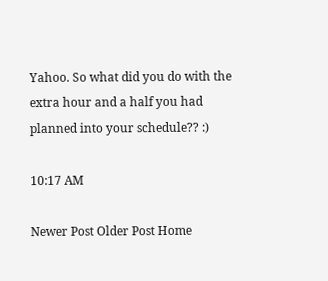Yahoo. So what did you do with the extra hour and a half you had planned into your schedule?? :)

10:17 AM

Newer Post Older Post Home